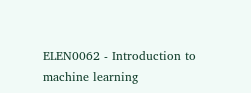ELEN0062 - Introduction to machine learning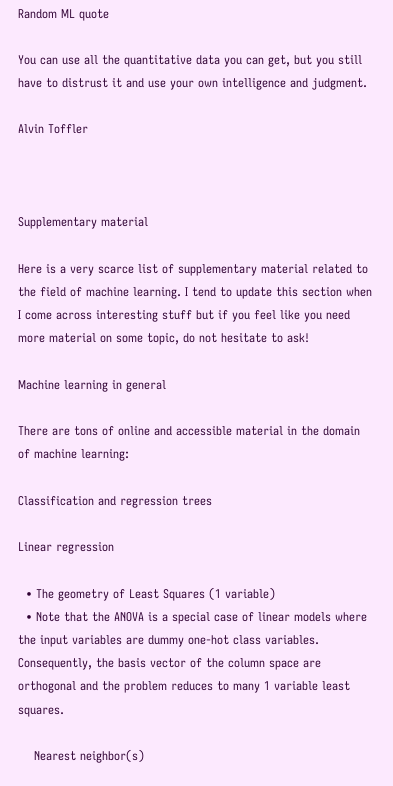Random ML quote

You can use all the quantitative data you can get, but you still have to distrust it and use your own intelligence and judgment.

Alvin Toffler



Supplementary material

Here is a very scarce list of supplementary material related to the field of machine learning. I tend to update this section when I come across interesting stuff but if you feel like you need more material on some topic, do not hesitate to ask!

Machine learning in general

There are tons of online and accessible material in the domain of machine learning:

Classification and regression trees

Linear regression

  • The geometry of Least Squares (1 variable)
  • Note that the ANOVA is a special case of linear models where the input variables are dummy one-hot class variables. Consequently, the basis vector of the column space are orthogonal and the problem reduces to many 1 variable least squares.

    Nearest neighbor(s)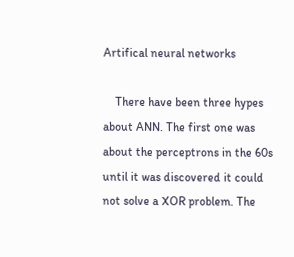Artifical neural networks

    There have been three hypes about ANN. The first one was about the perceptrons in the 60s until it was discovered it could not solve a XOR problem. The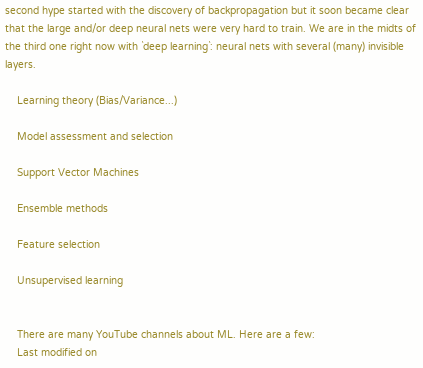second hype started with the discovery of backpropagation but it soon became clear that the large and/or deep neural nets were very hard to train. We are in the midts of the third one right now with `deep learning`: neural nets with several (many) invisible layers.

    Learning theory (Bias/Variance...)

    Model assessment and selection

    Support Vector Machines

    Ensemble methods

    Feature selection

    Unsupervised learning


    There are many YouTube channels about ML. Here are a few:
    Last modified on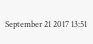September 21 2017 13:51